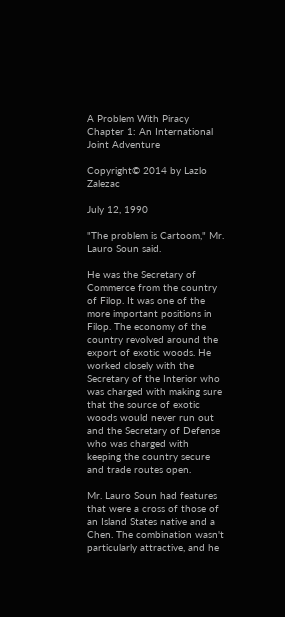A Problem With Piracy
Chapter 1: An International Joint Adventure

Copyright© 2014 by Lazlo Zalezac

July 12, 1990

"The problem is Cartoom," Mr. Lauro Soun said.

He was the Secretary of Commerce from the country of Filop. It was one of the more important positions in Filop. The economy of the country revolved around the export of exotic woods. He worked closely with the Secretary of the Interior who was charged with making sure that the source of exotic woods would never run out and the Secretary of Defense who was charged with keeping the country secure and trade routes open.

Mr. Lauro Soun had features that were a cross of those of an Island States native and a Chen. The combination wasn't particularly attractive, and he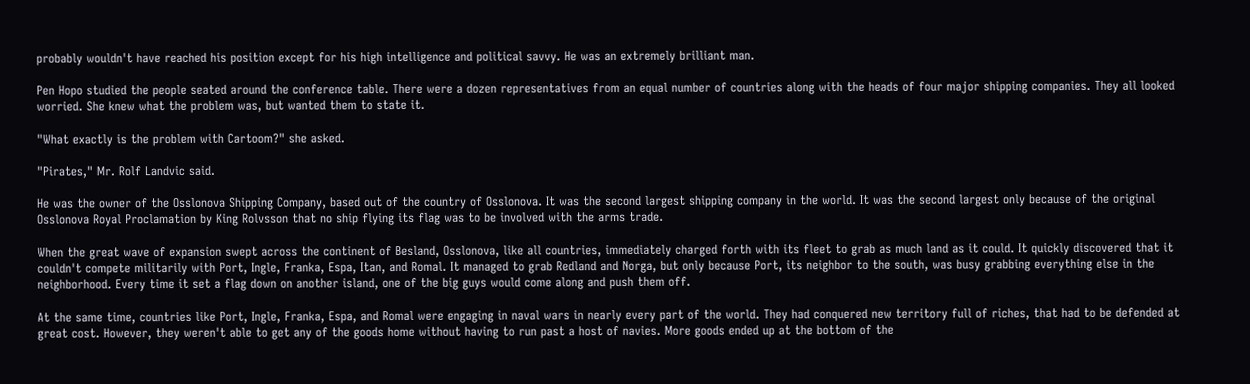probably wouldn't have reached his position except for his high intelligence and political savvy. He was an extremely brilliant man.

Pen Hopo studied the people seated around the conference table. There were a dozen representatives from an equal number of countries along with the heads of four major shipping companies. They all looked worried. She knew what the problem was, but wanted them to state it.

"What exactly is the problem with Cartoom?" she asked.

"Pirates," Mr. Rolf Landvic said.

He was the owner of the Osslonova Shipping Company, based out of the country of Osslonova. It was the second largest shipping company in the world. It was the second largest only because of the original Osslonova Royal Proclamation by King Rolvsson that no ship flying its flag was to be involved with the arms trade.

When the great wave of expansion swept across the continent of Besland, Osslonova, like all countries, immediately charged forth with its fleet to grab as much land as it could. It quickly discovered that it couldn't compete militarily with Port, Ingle, Franka, Espa, Itan, and Romal. It managed to grab Redland and Norga, but only because Port, its neighbor to the south, was busy grabbing everything else in the neighborhood. Every time it set a flag down on another island, one of the big guys would come along and push them off.

At the same time, countries like Port, Ingle, Franka, Espa, and Romal were engaging in naval wars in nearly every part of the world. They had conquered new territory full of riches, that had to be defended at great cost. However, they weren't able to get any of the goods home without having to run past a host of navies. More goods ended up at the bottom of the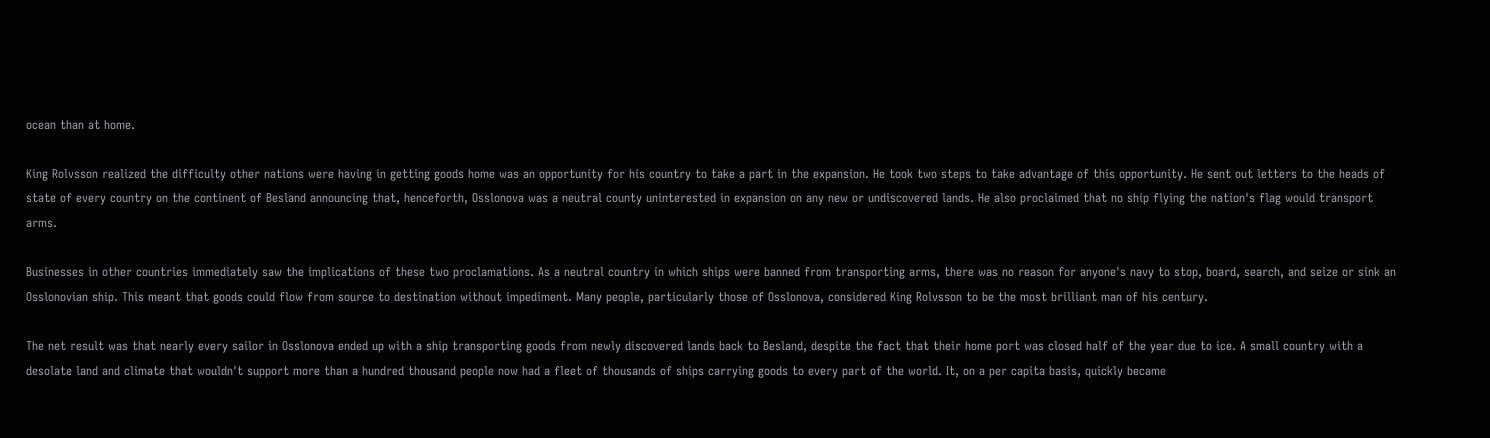ocean than at home.

King Rolvsson realized the difficulty other nations were having in getting goods home was an opportunity for his country to take a part in the expansion. He took two steps to take advantage of this opportunity. He sent out letters to the heads of state of every country on the continent of Besland announcing that, henceforth, Osslonova was a neutral county uninterested in expansion on any new or undiscovered lands. He also proclaimed that no ship flying the nation's flag would transport arms.

Businesses in other countries immediately saw the implications of these two proclamations. As a neutral country in which ships were banned from transporting arms, there was no reason for anyone's navy to stop, board, search, and seize or sink an Osslonovian ship. This meant that goods could flow from source to destination without impediment. Many people, particularly those of Osslonova, considered King Rolvsson to be the most brilliant man of his century.

The net result was that nearly every sailor in Osslonova ended up with a ship transporting goods from newly discovered lands back to Besland, despite the fact that their home port was closed half of the year due to ice. A small country with a desolate land and climate that wouldn't support more than a hundred thousand people now had a fleet of thousands of ships carrying goods to every part of the world. It, on a per capita basis, quickly became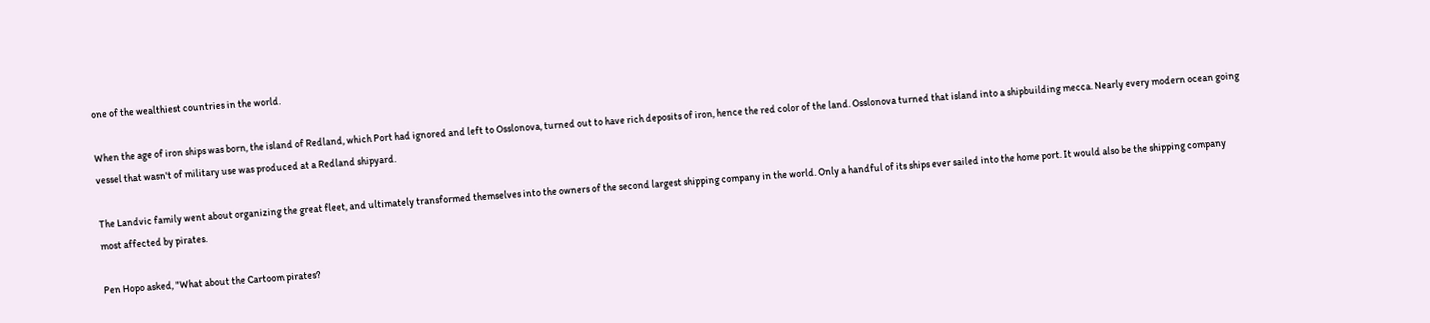one of the wealthiest countries in the world.

When the age of iron ships was born, the island of Redland, which Port had ignored and left to Osslonova, turned out to have rich deposits of iron, hence the red color of the land. Osslonova turned that island into a shipbuilding mecca. Nearly every modern ocean going vessel that wasn't of military use was produced at a Redland shipyard.

The Landvic family went about organizing the great fleet, and ultimately transformed themselves into the owners of the second largest shipping company in the world. Only a handful of its ships ever sailed into the home port. It would also be the shipping company most affected by pirates.

Pen Hopo asked, "What about the Cartoom pirates?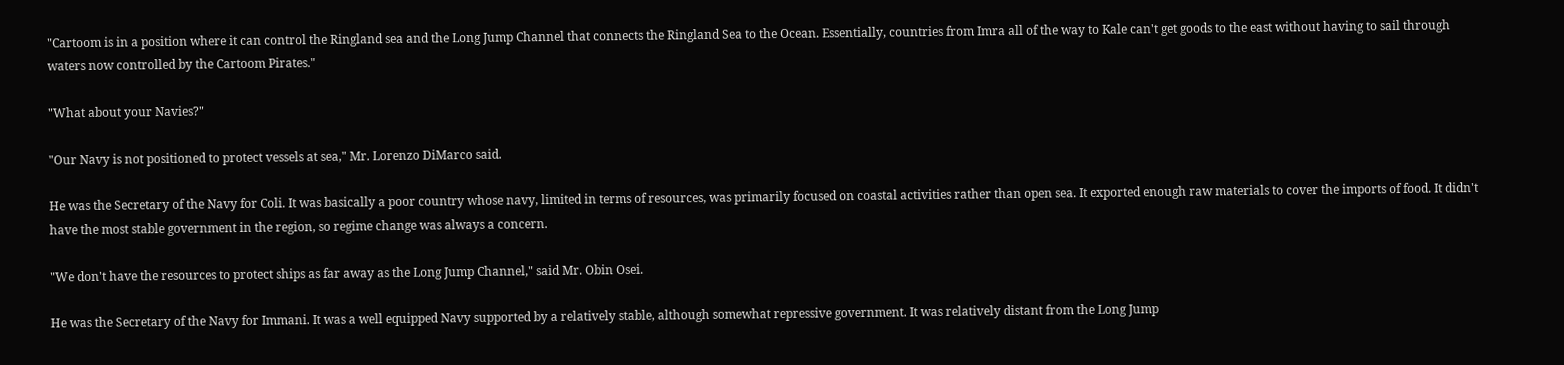"Cartoom is in a position where it can control the Ringland sea and the Long Jump Channel that connects the Ringland Sea to the Ocean. Essentially, countries from Imra all of the way to Kale can't get goods to the east without having to sail through waters now controlled by the Cartoom Pirates."

"What about your Navies?"

"Our Navy is not positioned to protect vessels at sea," Mr. Lorenzo DiMarco said.

He was the Secretary of the Navy for Coli. It was basically a poor country whose navy, limited in terms of resources, was primarily focused on coastal activities rather than open sea. It exported enough raw materials to cover the imports of food. It didn't have the most stable government in the region, so regime change was always a concern.

"We don't have the resources to protect ships as far away as the Long Jump Channel," said Mr. Obin Osei.

He was the Secretary of the Navy for Immani. It was a well equipped Navy supported by a relatively stable, although somewhat repressive government. It was relatively distant from the Long Jump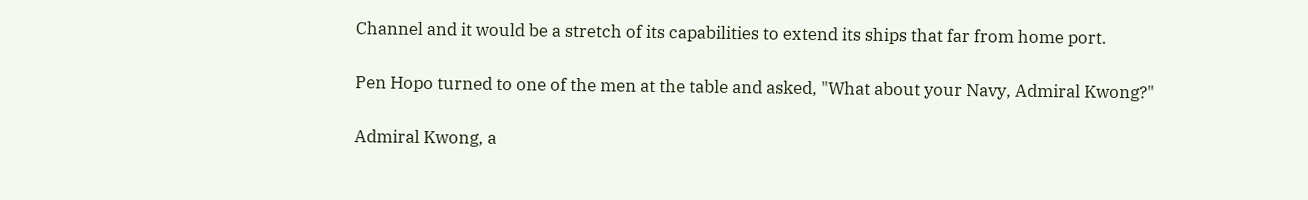Channel and it would be a stretch of its capabilities to extend its ships that far from home port.

Pen Hopo turned to one of the men at the table and asked, "What about your Navy, Admiral Kwong?"

Admiral Kwong, a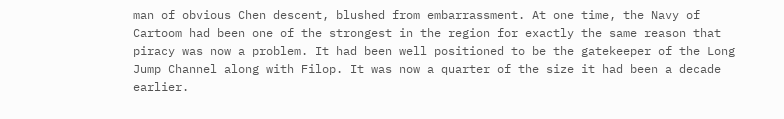man of obvious Chen descent, blushed from embarrassment. At one time, the Navy of Cartoom had been one of the strongest in the region for exactly the same reason that piracy was now a problem. It had been well positioned to be the gatekeeper of the Long Jump Channel along with Filop. It was now a quarter of the size it had been a decade earlier.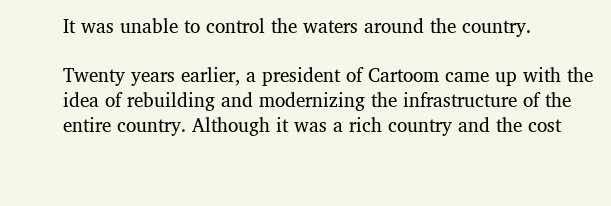It was unable to control the waters around the country.

Twenty years earlier, a president of Cartoom came up with the idea of rebuilding and modernizing the infrastructure of the entire country. Although it was a rich country and the cost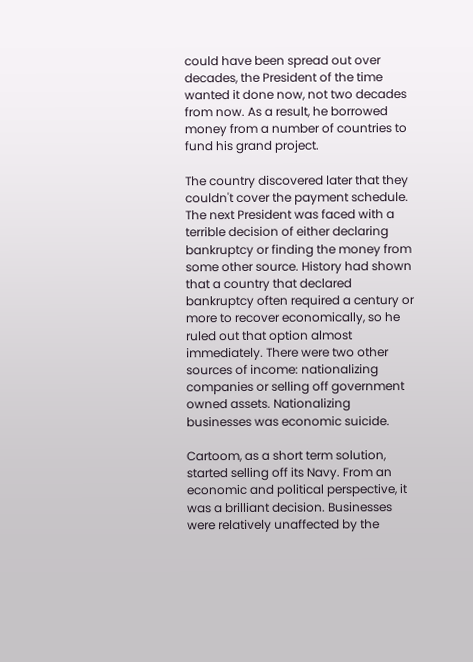could have been spread out over decades, the President of the time wanted it done now, not two decades from now. As a result, he borrowed money from a number of countries to fund his grand project.

The country discovered later that they couldn't cover the payment schedule. The next President was faced with a terrible decision of either declaring bankruptcy or finding the money from some other source. History had shown that a country that declared bankruptcy often required a century or more to recover economically, so he ruled out that option almost immediately. There were two other sources of income: nationalizing companies or selling off government owned assets. Nationalizing businesses was economic suicide.

Cartoom, as a short term solution, started selling off its Navy. From an economic and political perspective, it was a brilliant decision. Businesses were relatively unaffected by the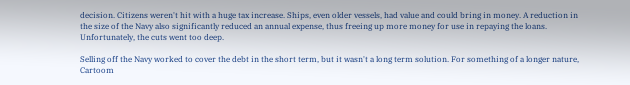decision. Citizens weren't hit with a huge tax increase. Ships, even older vessels, had value and could bring in money. A reduction in the size of the Navy also significantly reduced an annual expense, thus freeing up more money for use in repaying the loans. Unfortunately, the cuts went too deep.

Selling off the Navy worked to cover the debt in the short term, but it wasn't a long term solution. For something of a longer nature, Cartoom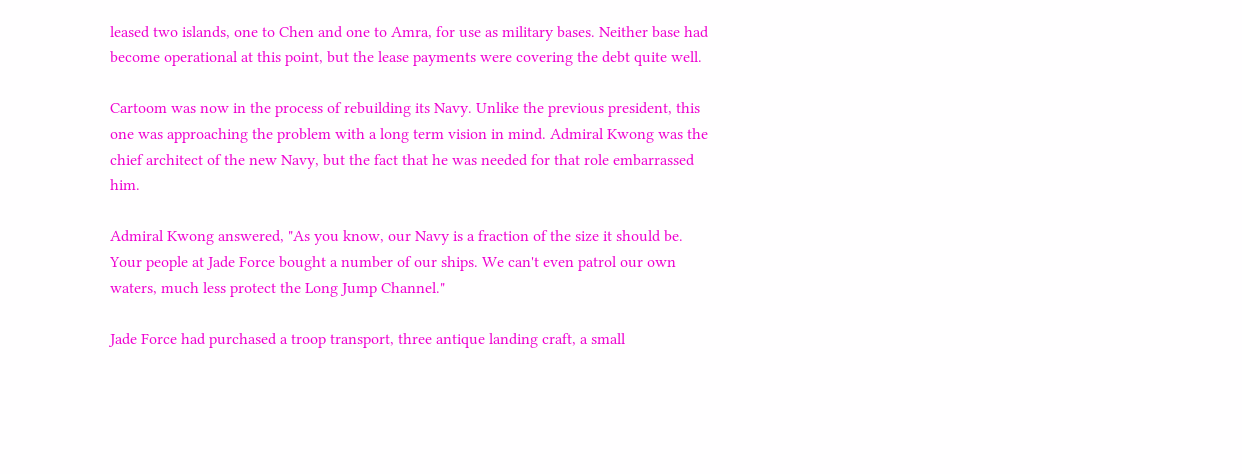leased two islands, one to Chen and one to Amra, for use as military bases. Neither base had become operational at this point, but the lease payments were covering the debt quite well.

Cartoom was now in the process of rebuilding its Navy. Unlike the previous president, this one was approaching the problem with a long term vision in mind. Admiral Kwong was the chief architect of the new Navy, but the fact that he was needed for that role embarrassed him.

Admiral Kwong answered, "As you know, our Navy is a fraction of the size it should be. Your people at Jade Force bought a number of our ships. We can't even patrol our own waters, much less protect the Long Jump Channel."

Jade Force had purchased a troop transport, three antique landing craft, a small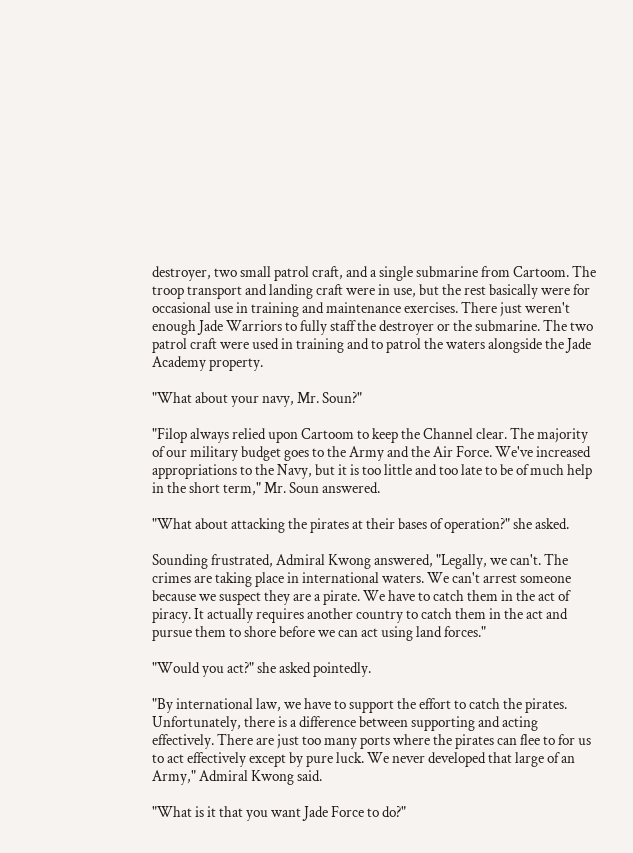destroyer, two small patrol craft, and a single submarine from Cartoom. The troop transport and landing craft were in use, but the rest basically were for occasional use in training and maintenance exercises. There just weren't enough Jade Warriors to fully staff the destroyer or the submarine. The two patrol craft were used in training and to patrol the waters alongside the Jade Academy property.

"What about your navy, Mr. Soun?"

"Filop always relied upon Cartoom to keep the Channel clear. The majority of our military budget goes to the Army and the Air Force. We've increased appropriations to the Navy, but it is too little and too late to be of much help in the short term," Mr. Soun answered.

"What about attacking the pirates at their bases of operation?" she asked.

Sounding frustrated, Admiral Kwong answered, "Legally, we can't. The crimes are taking place in international waters. We can't arrest someone because we suspect they are a pirate. We have to catch them in the act of piracy. It actually requires another country to catch them in the act and pursue them to shore before we can act using land forces."

"Would you act?" she asked pointedly.

"By international law, we have to support the effort to catch the pirates. Unfortunately, there is a difference between supporting and acting effectively. There are just too many ports where the pirates can flee to for us to act effectively except by pure luck. We never developed that large of an Army," Admiral Kwong said.

"What is it that you want Jade Force to do?"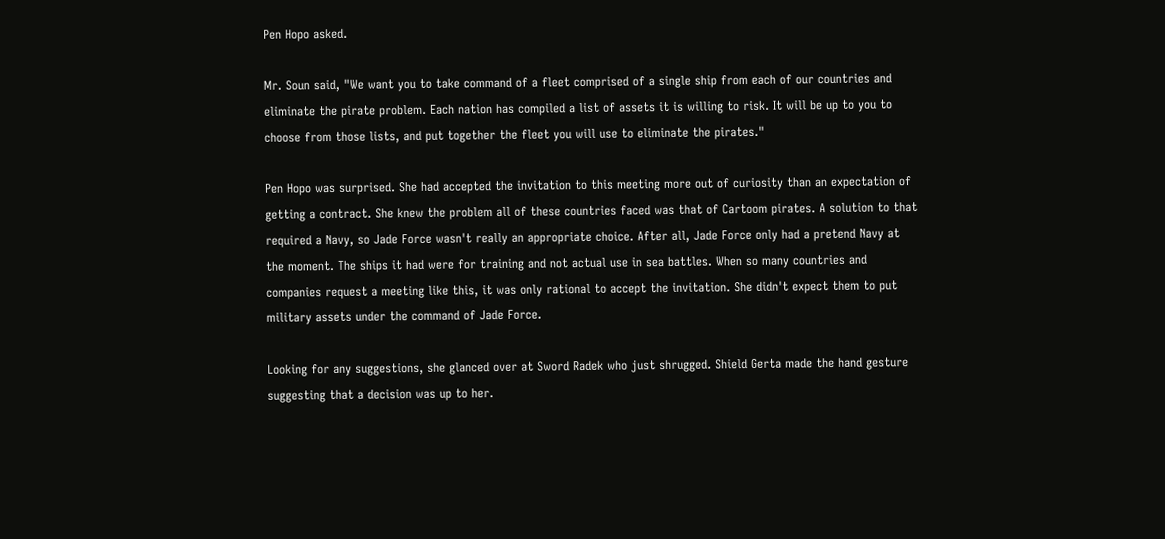Pen Hopo asked.

Mr. Soun said, "We want you to take command of a fleet comprised of a single ship from each of our countries and eliminate the pirate problem. Each nation has compiled a list of assets it is willing to risk. It will be up to you to choose from those lists, and put together the fleet you will use to eliminate the pirates."

Pen Hopo was surprised. She had accepted the invitation to this meeting more out of curiosity than an expectation of getting a contract. She knew the problem all of these countries faced was that of Cartoom pirates. A solution to that required a Navy, so Jade Force wasn't really an appropriate choice. After all, Jade Force only had a pretend Navy at the moment. The ships it had were for training and not actual use in sea battles. When so many countries and companies request a meeting like this, it was only rational to accept the invitation. She didn't expect them to put military assets under the command of Jade Force.

Looking for any suggestions, she glanced over at Sword Radek who just shrugged. Shield Gerta made the hand gesture suggesting that a decision was up to her.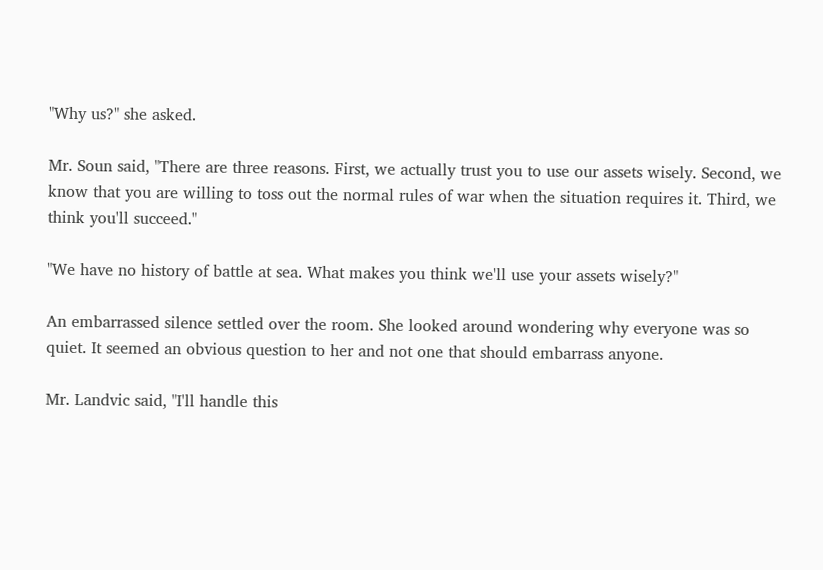"Why us?" she asked.

Mr. Soun said, "There are three reasons. First, we actually trust you to use our assets wisely. Second, we know that you are willing to toss out the normal rules of war when the situation requires it. Third, we think you'll succeed."

"We have no history of battle at sea. What makes you think we'll use your assets wisely?"

An embarrassed silence settled over the room. She looked around wondering why everyone was so quiet. It seemed an obvious question to her and not one that should embarrass anyone.

Mr. Landvic said, "I'll handle this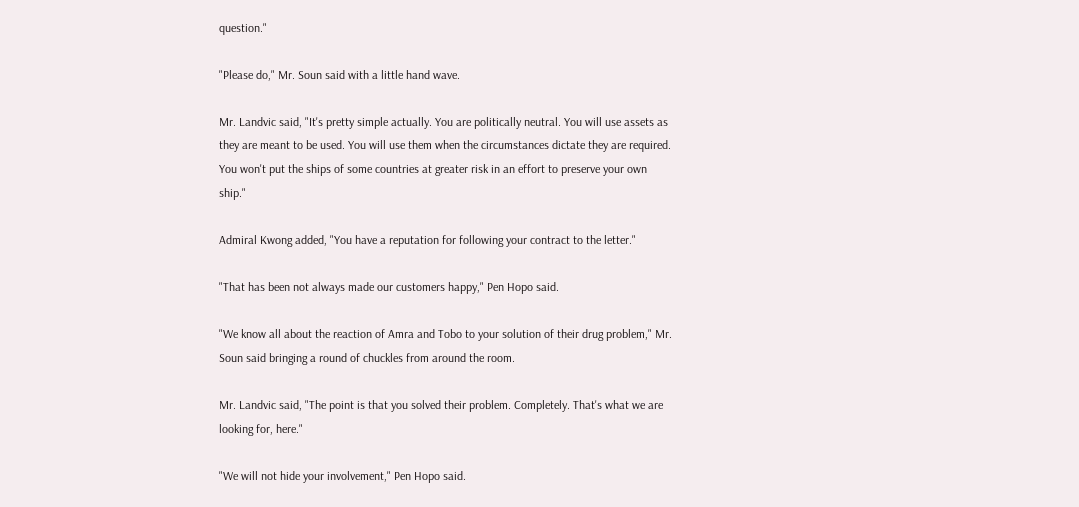question."

"Please do," Mr. Soun said with a little hand wave.

Mr. Landvic said, "It's pretty simple actually. You are politically neutral. You will use assets as they are meant to be used. You will use them when the circumstances dictate they are required. You won't put the ships of some countries at greater risk in an effort to preserve your own ship."

Admiral Kwong added, "You have a reputation for following your contract to the letter."

"That has been not always made our customers happy," Pen Hopo said.

"We know all about the reaction of Amra and Tobo to your solution of their drug problem," Mr. Soun said bringing a round of chuckles from around the room.

Mr. Landvic said, "The point is that you solved their problem. Completely. That's what we are looking for, here."

"We will not hide your involvement," Pen Hopo said.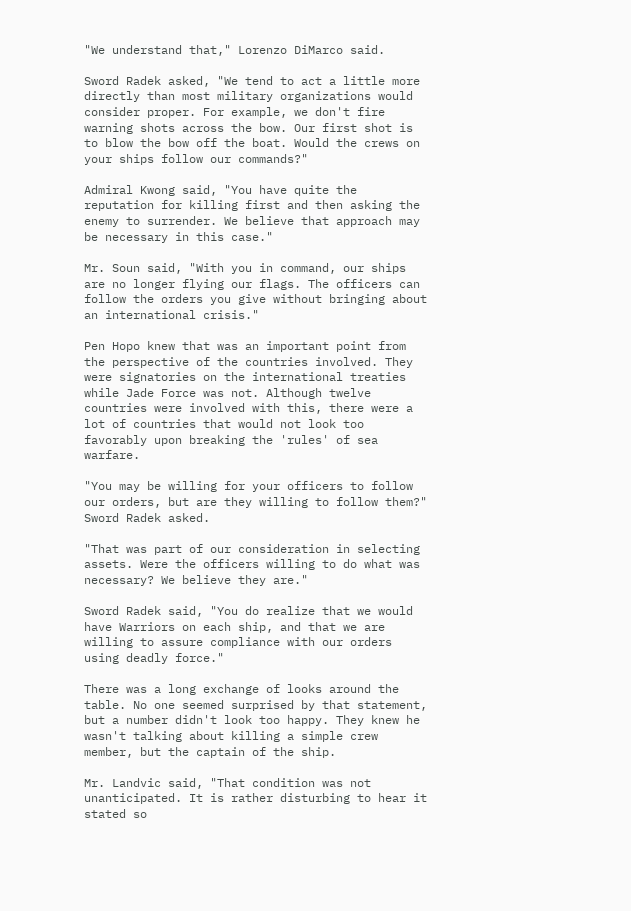"We understand that," Lorenzo DiMarco said.

Sword Radek asked, "We tend to act a little more directly than most military organizations would consider proper. For example, we don't fire warning shots across the bow. Our first shot is to blow the bow off the boat. Would the crews on your ships follow our commands?"

Admiral Kwong said, "You have quite the reputation for killing first and then asking the enemy to surrender. We believe that approach may be necessary in this case."

Mr. Soun said, "With you in command, our ships are no longer flying our flags. The officers can follow the orders you give without bringing about an international crisis."

Pen Hopo knew that was an important point from the perspective of the countries involved. They were signatories on the international treaties while Jade Force was not. Although twelve countries were involved with this, there were a lot of countries that would not look too favorably upon breaking the 'rules' of sea warfare.

"You may be willing for your officers to follow our orders, but are they willing to follow them?" Sword Radek asked.

"That was part of our consideration in selecting assets. Were the officers willing to do what was necessary? We believe they are."

Sword Radek said, "You do realize that we would have Warriors on each ship, and that we are willing to assure compliance with our orders using deadly force."

There was a long exchange of looks around the table. No one seemed surprised by that statement, but a number didn't look too happy. They knew he wasn't talking about killing a simple crew member, but the captain of the ship.

Mr. Landvic said, "That condition was not unanticipated. It is rather disturbing to hear it stated so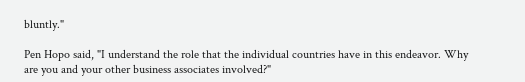bluntly."

Pen Hopo said, "I understand the role that the individual countries have in this endeavor. Why are you and your other business associates involved?"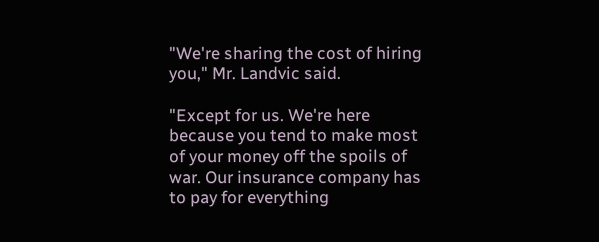"We're sharing the cost of hiring you," Mr. Landvic said.

"Except for us. We're here because you tend to make most of your money off the spoils of war. Our insurance company has to pay for everything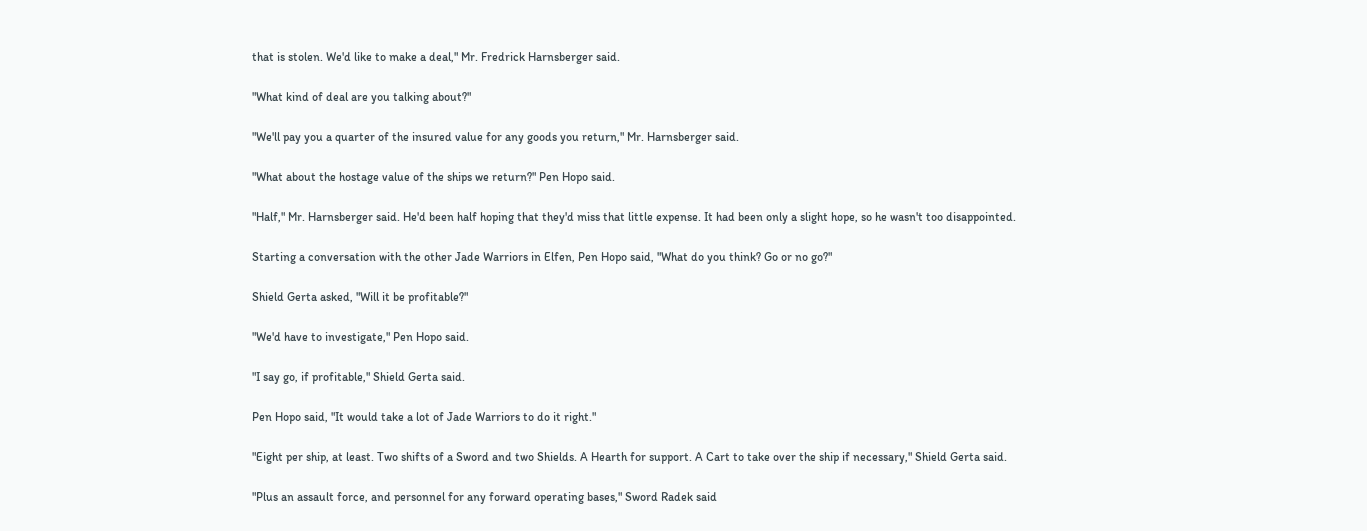that is stolen. We'd like to make a deal," Mr. Fredrick Harnsberger said.

"What kind of deal are you talking about?"

"We'll pay you a quarter of the insured value for any goods you return," Mr. Harnsberger said.

"What about the hostage value of the ships we return?" Pen Hopo said.

"Half," Mr. Harnsberger said. He'd been half hoping that they'd miss that little expense. It had been only a slight hope, so he wasn't too disappointed.

Starting a conversation with the other Jade Warriors in Elfen, Pen Hopo said, "What do you think? Go or no go?"

Shield Gerta asked, "Will it be profitable?"

"We'd have to investigate," Pen Hopo said.

"I say go, if profitable," Shield Gerta said.

Pen Hopo said, "It would take a lot of Jade Warriors to do it right."

"Eight per ship, at least. Two shifts of a Sword and two Shields. A Hearth for support. A Cart to take over the ship if necessary," Shield Gerta said.

"Plus an assault force, and personnel for any forward operating bases," Sword Radek said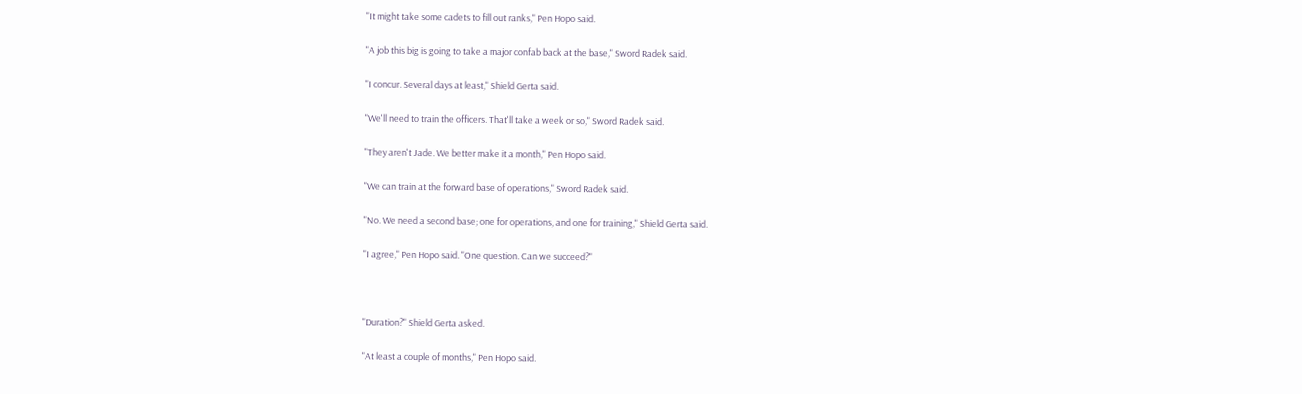"It might take some cadets to fill out ranks," Pen Hopo said.

"A job this big is going to take a major confab back at the base," Sword Radek said.

"I concur. Several days at least," Shield Gerta said.

"We'll need to train the officers. That'll take a week or so," Sword Radek said.

"They aren't Jade. We better make it a month," Pen Hopo said.

"We can train at the forward base of operations," Sword Radek said.

"No. We need a second base; one for operations, and one for training," Shield Gerta said.

"I agree," Pen Hopo said. "One question. Can we succeed?"



"Duration?" Shield Gerta asked.

"At least a couple of months," Pen Hopo said.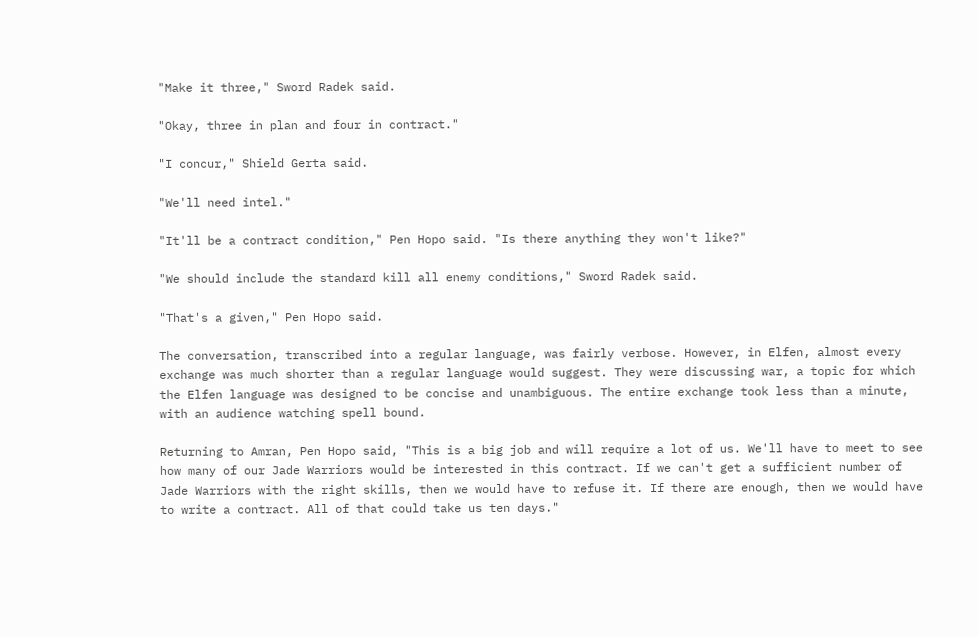"Make it three," Sword Radek said.

"Okay, three in plan and four in contract."

"I concur," Shield Gerta said.

"We'll need intel."

"It'll be a contract condition," Pen Hopo said. "Is there anything they won't like?"

"We should include the standard kill all enemy conditions," Sword Radek said.

"That's a given," Pen Hopo said.

The conversation, transcribed into a regular language, was fairly verbose. However, in Elfen, almost every exchange was much shorter than a regular language would suggest. They were discussing war, a topic for which the Elfen language was designed to be concise and unambiguous. The entire exchange took less than a minute, with an audience watching spell bound.

Returning to Amran, Pen Hopo said, "This is a big job and will require a lot of us. We'll have to meet to see how many of our Jade Warriors would be interested in this contract. If we can't get a sufficient number of Jade Warriors with the right skills, then we would have to refuse it. If there are enough, then we would have to write a contract. All of that could take us ten days."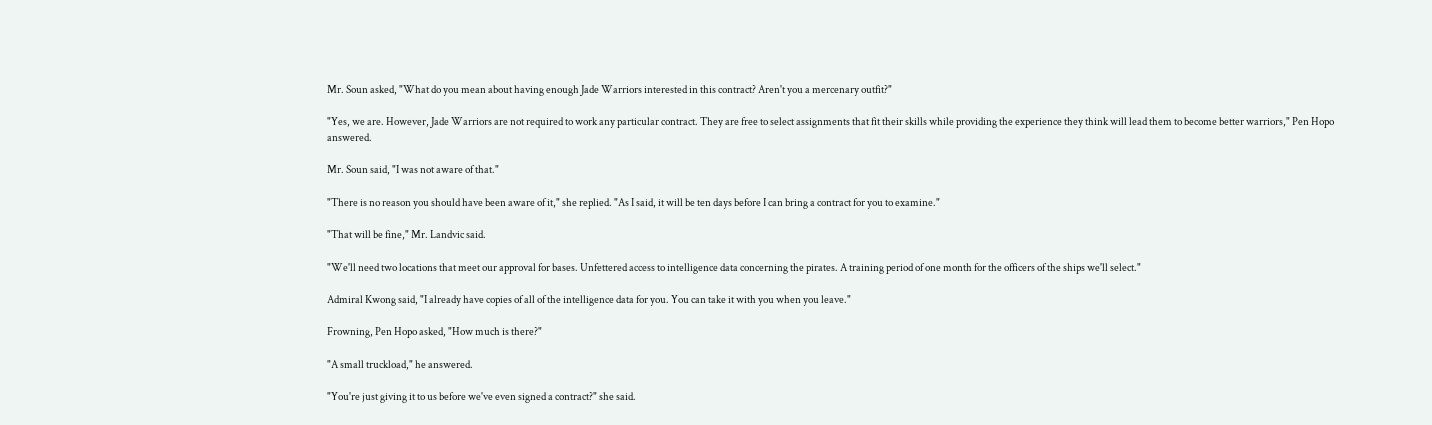Mr. Soun asked, "What do you mean about having enough Jade Warriors interested in this contract? Aren't you a mercenary outfit?"

"Yes, we are. However, Jade Warriors are not required to work any particular contract. They are free to select assignments that fit their skills while providing the experience they think will lead them to become better warriors," Pen Hopo answered.

Mr. Soun said, "I was not aware of that."

"There is no reason you should have been aware of it," she replied. "As I said, it will be ten days before I can bring a contract for you to examine."

"That will be fine," Mr. Landvic said.

"We'll need two locations that meet our approval for bases. Unfettered access to intelligence data concerning the pirates. A training period of one month for the officers of the ships we'll select."

Admiral Kwong said, "I already have copies of all of the intelligence data for you. You can take it with you when you leave."

Frowning, Pen Hopo asked, "How much is there?"

"A small truckload," he answered.

"You're just giving it to us before we've even signed a contract?" she said.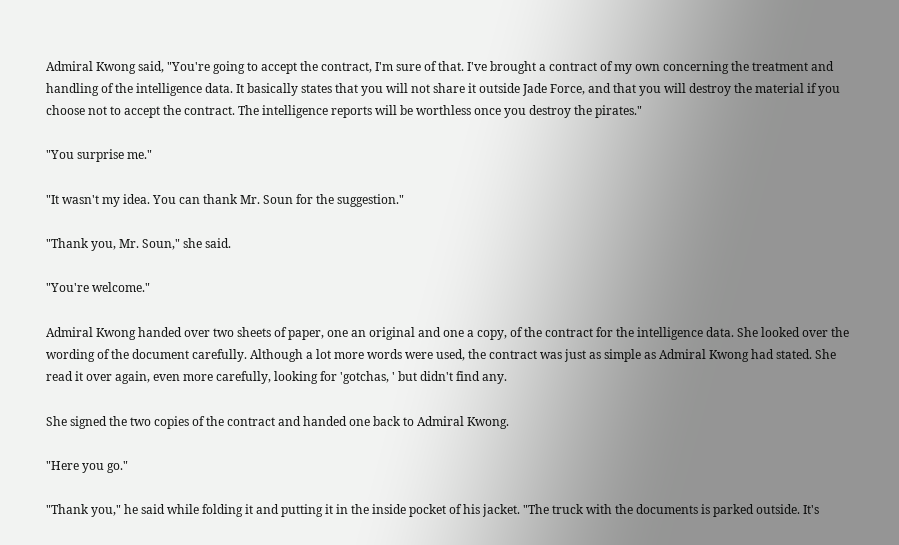Admiral Kwong said, "You're going to accept the contract, I'm sure of that. I've brought a contract of my own concerning the treatment and handling of the intelligence data. It basically states that you will not share it outside Jade Force, and that you will destroy the material if you choose not to accept the contract. The intelligence reports will be worthless once you destroy the pirates."

"You surprise me."

"It wasn't my idea. You can thank Mr. Soun for the suggestion."

"Thank you, Mr. Soun," she said.

"You're welcome."

Admiral Kwong handed over two sheets of paper, one an original and one a copy, of the contract for the intelligence data. She looked over the wording of the document carefully. Although a lot more words were used, the contract was just as simple as Admiral Kwong had stated. She read it over again, even more carefully, looking for 'gotchas, ' but didn't find any.

She signed the two copies of the contract and handed one back to Admiral Kwong.

"Here you go."

"Thank you," he said while folding it and putting it in the inside pocket of his jacket. "The truck with the documents is parked outside. It's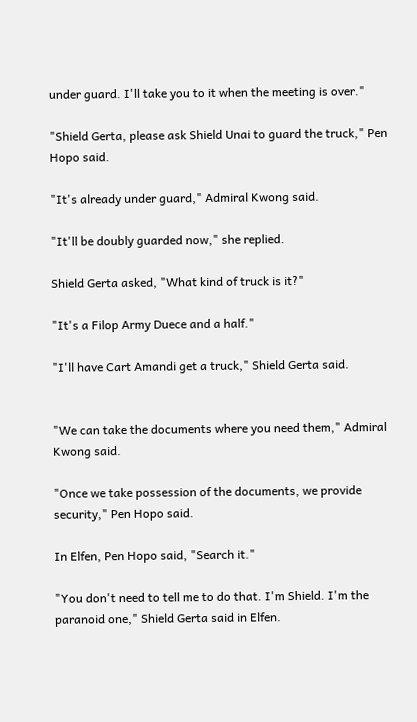under guard. I'll take you to it when the meeting is over."

"Shield Gerta, please ask Shield Unai to guard the truck," Pen Hopo said.

"It's already under guard," Admiral Kwong said.

"It'll be doubly guarded now," she replied.

Shield Gerta asked, "What kind of truck is it?"

"It's a Filop Army Duece and a half."

"I'll have Cart Amandi get a truck," Shield Gerta said.


"We can take the documents where you need them," Admiral Kwong said.

"Once we take possession of the documents, we provide security," Pen Hopo said.

In Elfen, Pen Hopo said, "Search it."

"You don't need to tell me to do that. I'm Shield. I'm the paranoid one," Shield Gerta said in Elfen.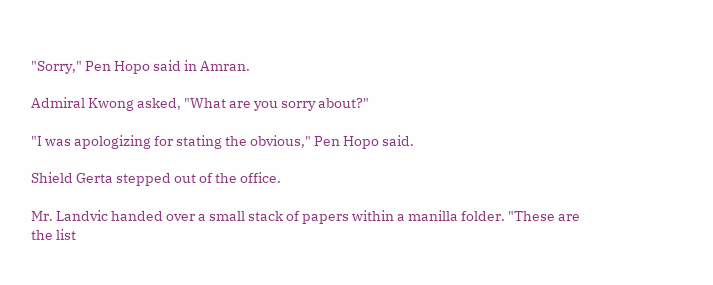"Sorry," Pen Hopo said in Amran.

Admiral Kwong asked, "What are you sorry about?"

"I was apologizing for stating the obvious," Pen Hopo said.

Shield Gerta stepped out of the office.

Mr. Landvic handed over a small stack of papers within a manilla folder. "These are the list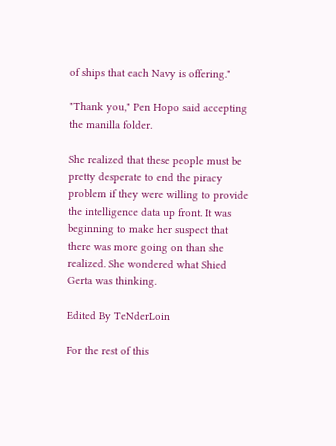of ships that each Navy is offering."

"Thank you," Pen Hopo said accepting the manilla folder.

She realized that these people must be pretty desperate to end the piracy problem if they were willing to provide the intelligence data up front. It was beginning to make her suspect that there was more going on than she realized. She wondered what Shied Gerta was thinking.

Edited By TeNderLoin

For the rest of this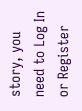story, you need to Log In or Register